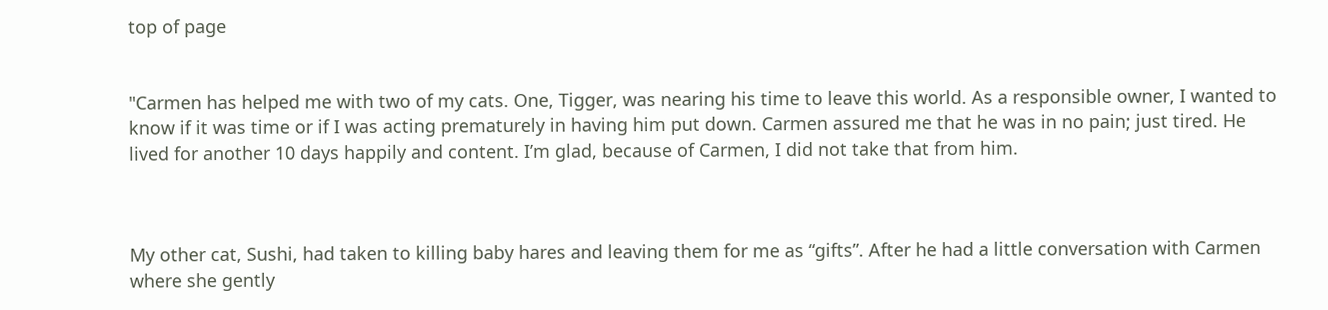top of page


"Carmen has helped me with two of my cats. One, Tigger, was nearing his time to leave this world. As a responsible owner, I wanted to know if it was time or if I was acting prematurely in having him put down. Carmen assured me that he was in no pain; just tired. He lived for another 10 days happily and content. I’m glad, because of Carmen, I did not take that from him.



My other cat, Sushi, had taken to killing baby hares and leaving them for me as “gifts”. After he had a little conversation with Carmen where she gently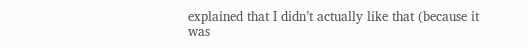explained that I didn’t actually like that (because it was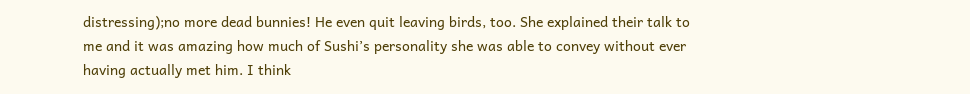distressing);no more dead bunnies! He even quit leaving birds, too. She explained their talk to me and it was amazing how much of Sushi’s personality she was able to convey without ever having actually met him. I think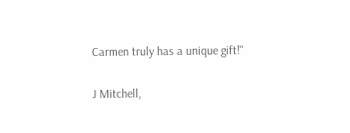Carmen truly has a unique gift!"

J Mitchell,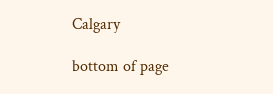Calgary

bottom of page